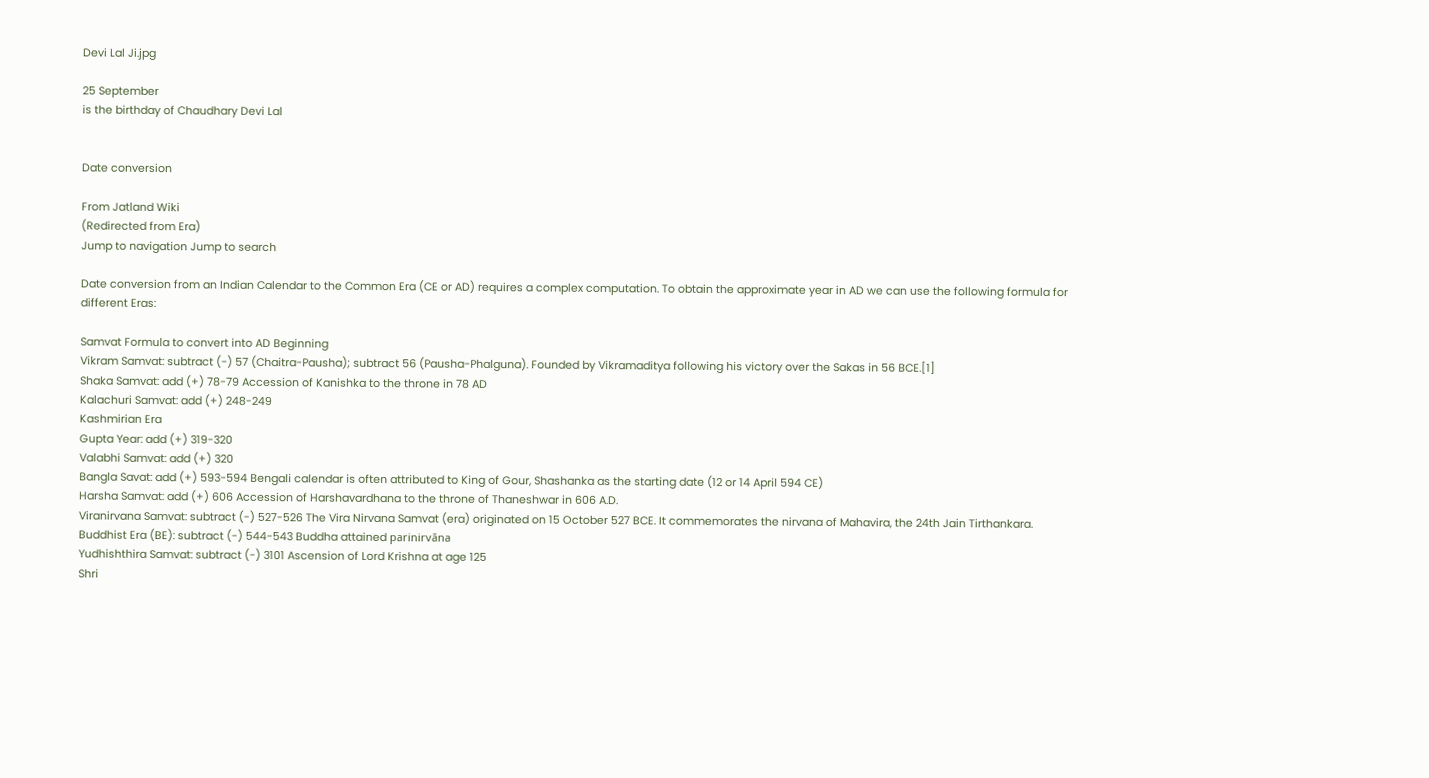Devi Lal Ji.jpg

25 September
is the birthday of Chaudhary Devi Lal


Date conversion

From Jatland Wiki
(Redirected from Era)
Jump to navigation Jump to search

Date conversion from an Indian Calendar to the Common Era (CE or AD) requires a complex computation. To obtain the approximate year in AD we can use the following formula for different Eras:

Samvat Formula to convert into AD Beginning
Vikram Samvat: subtract (-) 57 (Chaitra-Pausha); subtract 56 (Pausha-Phalguna). Founded by Vikramaditya following his victory over the Sakas in 56 BCE.[1]
Shaka Samvat: add (+) 78-79 Accession of Kanishka to the throne in 78 AD
Kalachuri Samvat: add (+) 248-249
Kashmirian Era
Gupta Year: add (+) 319-320
Valabhi Samvat: add (+) 320
Bangla Savat: add (+) 593-594 Bengali calendar is often attributed to King of Gour, Shashanka as the starting date (12 or 14 April 594 CE)
Harsha Samvat: add (+) 606 Accession of Harshavardhana to the throne of Thaneshwar in 606 A.D.
Viranirvana Samvat: subtract (-) 527-526 The Vira Nirvana Samvat (era) originated on 15 October 527 BCE. It commemorates the nirvana of Mahavira, the 24th Jain Tirthankara.
Buddhist Era (BE): subtract (-) 544-543 Buddha attained parinirvāna
Yudhishthira Samvat: subtract (-) 3101 Ascension of Lord Krishna at age 125
Shri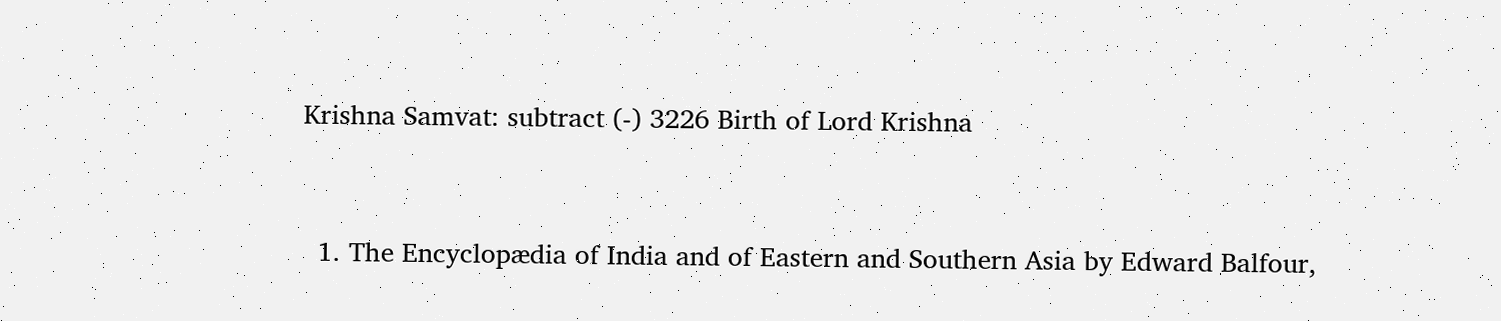Krishna Samvat: subtract (-) 3226 Birth of Lord Krishna


  1. The Encyclopædia of India and of Eastern and Southern Asia by Edward Balfour,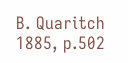B. Quaritch 1885, p.502